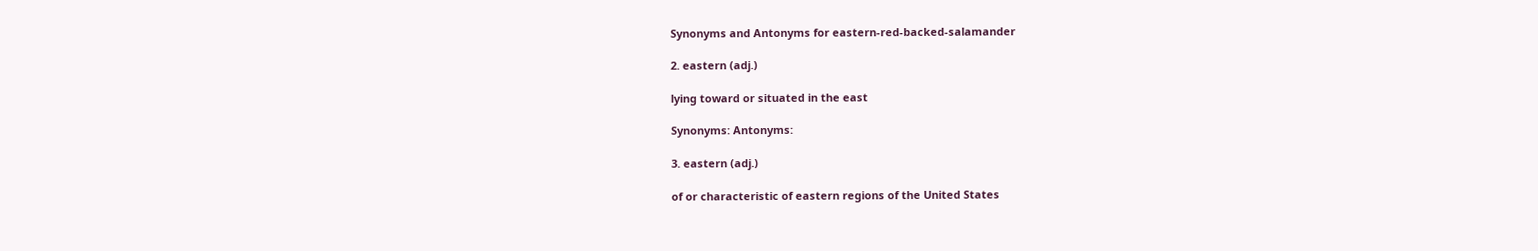Synonyms and Antonyms for eastern-red-backed-salamander

2. eastern (adj.)

lying toward or situated in the east

Synonyms: Antonyms:

3. eastern (adj.)

of or characteristic of eastern regions of the United States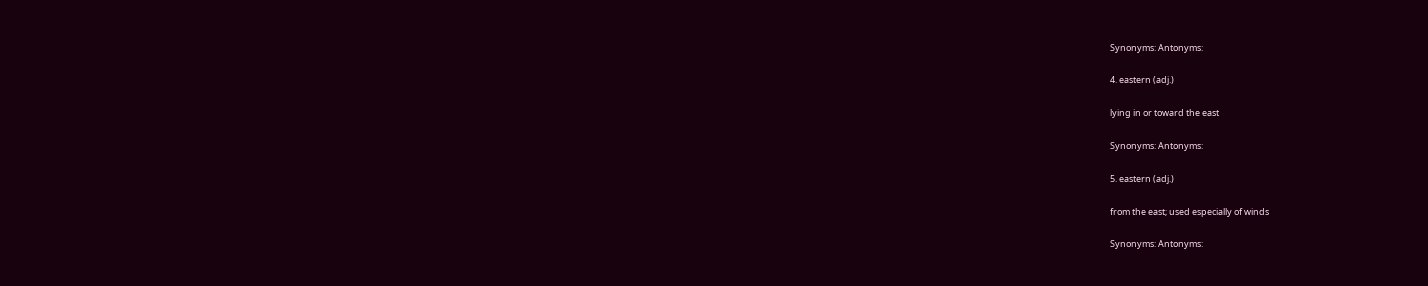Synonyms: Antonyms:

4. eastern (adj.)

lying in or toward the east

Synonyms: Antonyms:

5. eastern (adj.)

from the east; used especially of winds

Synonyms: Antonyms: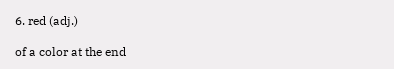6. red (adj.)

of a color at the end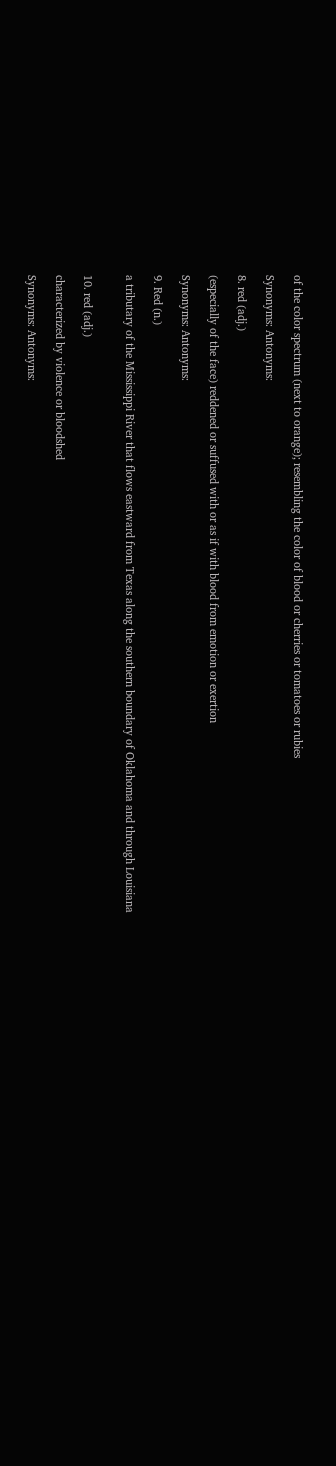of the color spectrum (next to orange); resembling the color of blood or cherries or tomatoes or rubies

Synonyms: Antonyms:

8. red (adj.)

(especially of the face) reddened or suffused with or as if with blood from emotion or exertion

Synonyms: Antonyms:

9. Red (n.)

a tributary of the Mississippi River that flows eastward from Texas along the southern boundary of Oklahoma and through Louisiana


10. red (adj.)

characterized by violence or bloodshed

Synonyms: Antonyms: